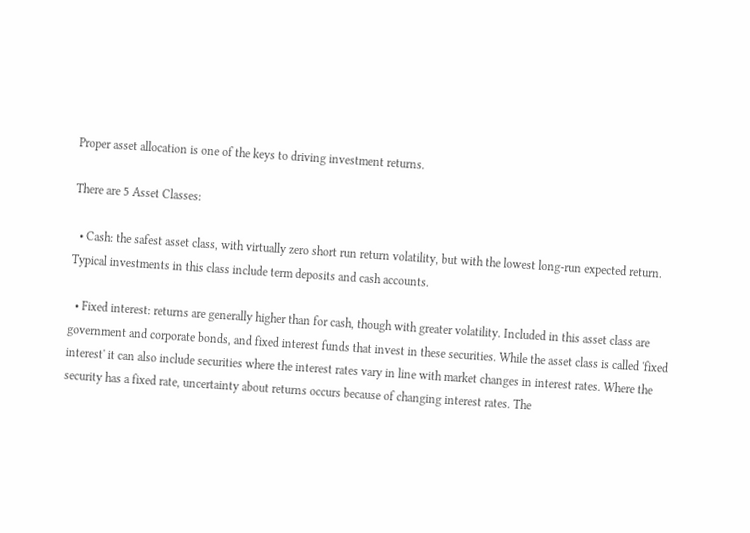Proper asset allocation is one of the keys to driving investment returns.

There are 5 Asset Classes:

  • Cash: the safest asset class, with virtually zero short run return volatility, but with the lowest long-run expected return. Typical investments in this class include term deposits and cash accounts.

  • Fixed interest: returns are generally higher than for cash, though with greater volatility. Included in this asset class are government and corporate bonds, and fixed interest funds that invest in these securities. While the asset class is called 'fixed interest' it can also include securities where the interest rates vary in line with market changes in interest rates. Where the security has a fixed rate, uncertainty about returns occurs because of changing interest rates. The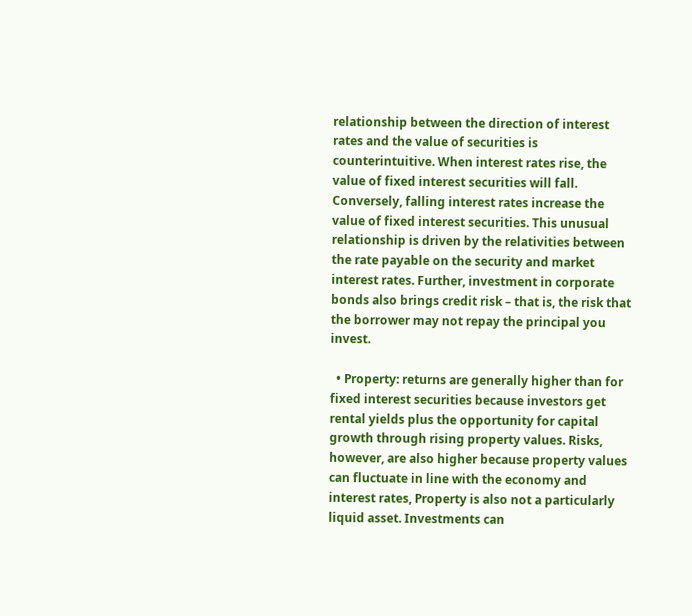relationship between the direction of interest rates and the value of securities is counterintuitive. When interest rates rise, the value of fixed interest securities will fall. Conversely, falling interest rates increase the value of fixed interest securities. This unusual relationship is driven by the relativities between the rate payable on the security and market interest rates. Further, investment in corporate bonds also brings credit risk – that is, the risk that the borrower may not repay the principal you invest.

  • Property: returns are generally higher than for fixed interest securities because investors get rental yields plus the opportunity for capital growth through rising property values. Risks, however, are also higher because property values can fluctuate in line with the economy and interest rates, Property is also not a particularly liquid asset. Investments can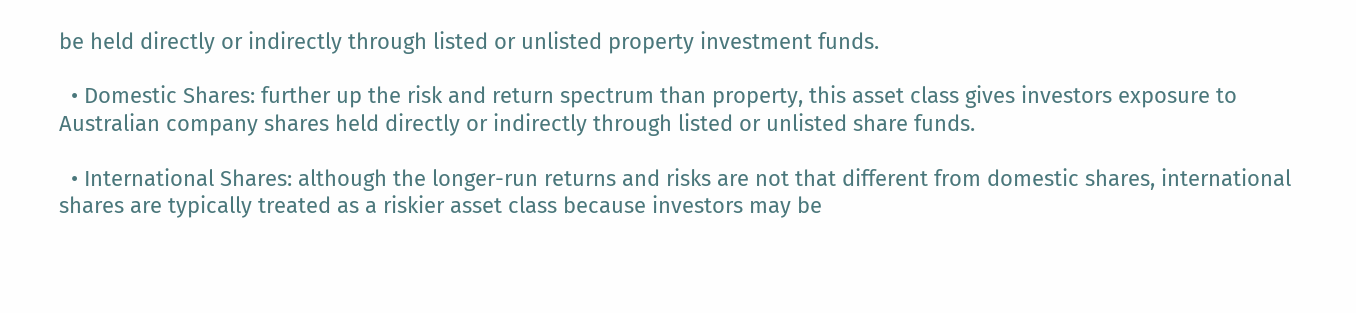be held directly or indirectly through listed or unlisted property investment funds.

  • Domestic Shares: further up the risk and return spectrum than property, this asset class gives investors exposure to Australian company shares held directly or indirectly through listed or unlisted share funds.

  • International Shares: although the longer-run returns and risks are not that different from domestic shares, international shares are typically treated as a riskier asset class because investors may be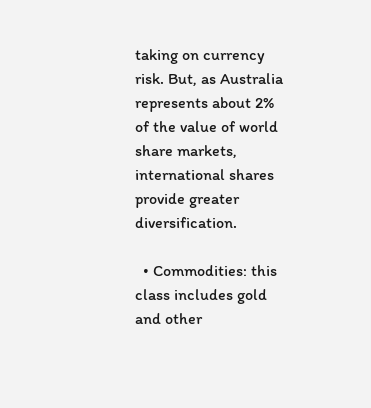taking on currency risk. But, as Australia represents about 2% of the value of world share markets, international shares provide greater diversification.

  • Commodities: this class includes gold and other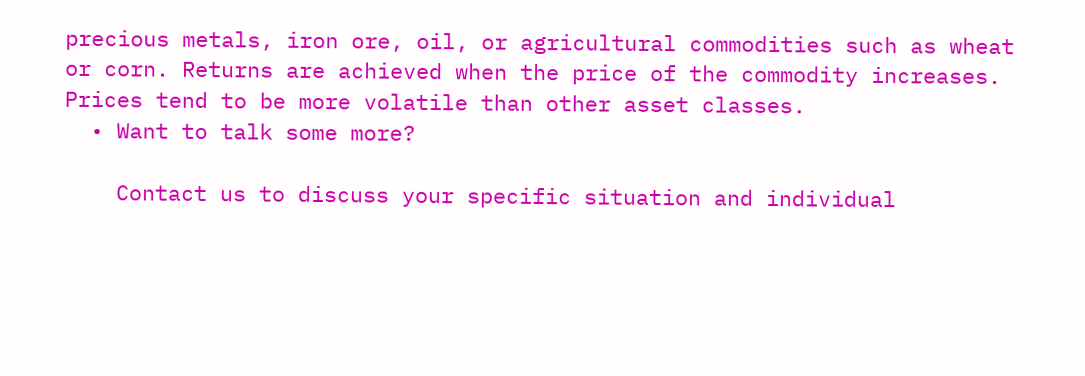precious metals, iron ore, oil, or agricultural commodities such as wheat or corn. Returns are achieved when the price of the commodity increases. Prices tend to be more volatile than other asset classes.
  • Want to talk some more?

    Contact us to discuss your specific situation and individual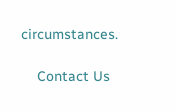circumstances.

    Contact Us